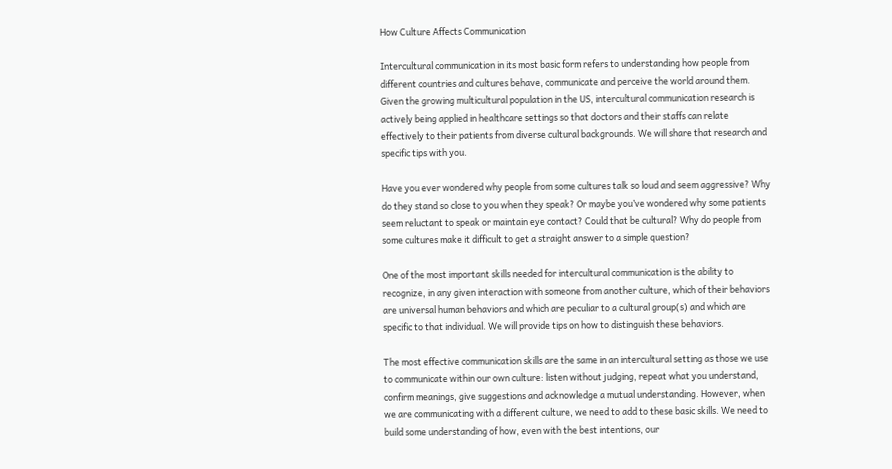How Culture Affects Communication

Intercultural communication in its most basic form refers to understanding how people from different countries and cultures behave, communicate and perceive the world around them. Given the growing multicultural population in the US, intercultural communication research is actively being applied in healthcare settings so that doctors and their staffs can relate effectively to their patients from diverse cultural backgrounds. We will share that research and specific tips with you.

Have you ever wondered why people from some cultures talk so loud and seem aggressive? Why do they stand so close to you when they speak? Or maybe you’ve wondered why some patients seem reluctant to speak or maintain eye contact? Could that be cultural? Why do people from some cultures make it difficult to get a straight answer to a simple question?

One of the most important skills needed for intercultural communication is the ability to recognize, in any given interaction with someone from another culture, which of their behaviors are universal human behaviors and which are peculiar to a cultural group(s) and which are specific to that individual. We will provide tips on how to distinguish these behaviors.

The most effective communication skills are the same in an intercultural setting as those we use to communicate within our own culture: listen without judging, repeat what you understand, confirm meanings, give suggestions and acknowledge a mutual understanding. However, when we are communicating with a different culture, we need to add to these basic skills. We need to build some understanding of how, even with the best intentions, our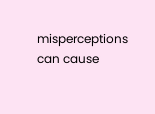misperceptions can cause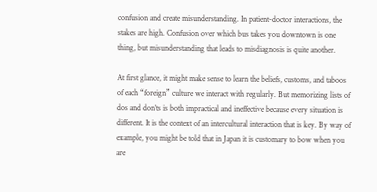confusion and create misunderstanding. In patient-doctor interactions, the stakes are high. Confusion over which bus takes you downtown is one thing, but misunderstanding that leads to misdiagnosis is quite another.

At first glance, it might make sense to learn the beliefs, customs, and taboos of each “foreign” culture we interact with regularly. But memorizing lists of dos and don’ts is both impractical and ineffective because every situation is different. It is the context of an intercultural interaction that is key. By way of example, you might be told that in Japan it is customary to bow when you are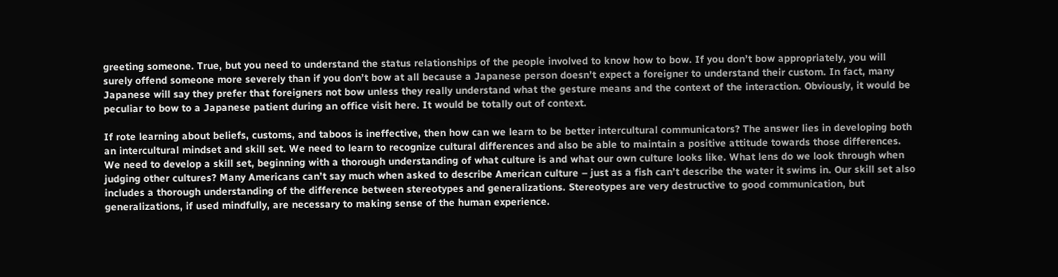greeting someone. True, but you need to understand the status relationships of the people involved to know how to bow. If you don’t bow appropriately, you will surely offend someone more severely than if you don’t bow at all because a Japanese person doesn’t expect a foreigner to understand their custom. In fact, many Japanese will say they prefer that foreigners not bow unless they really understand what the gesture means and the context of the interaction. Obviously, it would be peculiar to bow to a Japanese patient during an office visit here. It would be totally out of context.

If rote learning about beliefs, customs, and taboos is ineffective, then how can we learn to be better intercultural communicators? The answer lies in developing both an intercultural mindset and skill set. We need to learn to recognize cultural differences and also be able to maintain a positive attitude towards those differences. We need to develop a skill set, beginning with a thorough understanding of what culture is and what our own culture looks like. What lens do we look through when judging other cultures? Many Americans can’t say much when asked to describe American culture – just as a fish can’t describe the water it swims in. Our skill set also includes a thorough understanding of the difference between stereotypes and generalizations. Stereotypes are very destructive to good communication, but generalizations, if used mindfully, are necessary to making sense of the human experience.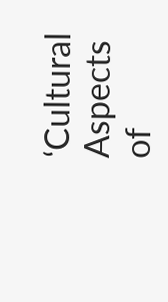‘Cultural Aspects of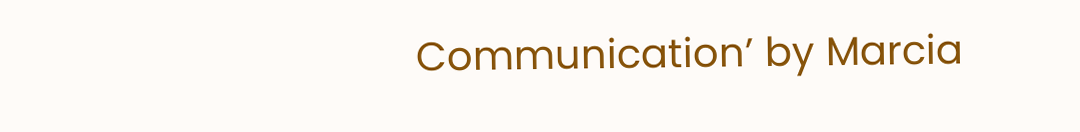Communication’ by Marcia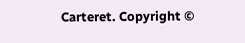Carteret. Copyright ©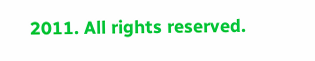2011. All rights reserved.